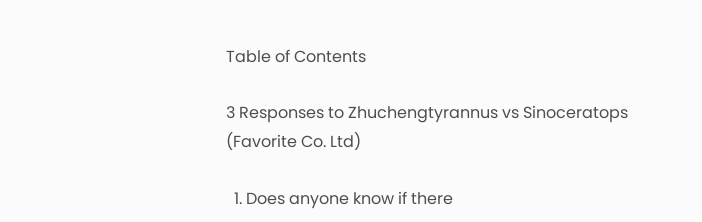Table of Contents

3 Responses to Zhuchengtyrannus vs Sinoceratops (Favorite Co. Ltd)

  1. Does anyone know if there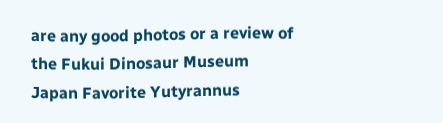are any good photos or a review of the Fukui Dinosaur Museum Japan Favorite Yutyrannus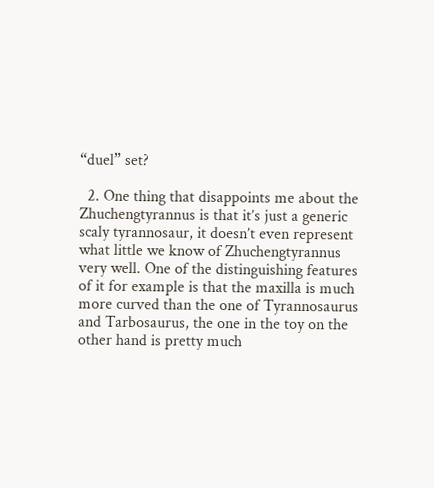“duel” set?

  2. One thing that disappoints me about the Zhuchengtyrannus is that it’s just a generic scaly tyrannosaur, it doesn’t even represent what little we know of Zhuchengtyrannus very well. One of the distinguishing features of it for example is that the maxilla is much more curved than the one of Tyrannosaurus and Tarbosaurus, the one in the toy on the other hand is pretty much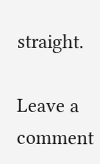straight.

Leave a comment